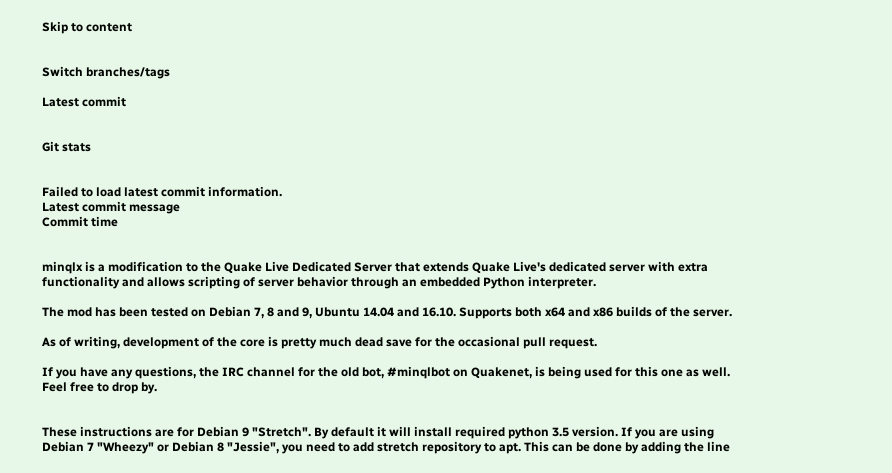Skip to content


Switch branches/tags

Latest commit


Git stats


Failed to load latest commit information.
Latest commit message
Commit time


minqlx is a modification to the Quake Live Dedicated Server that extends Quake Live's dedicated server with extra functionality and allows scripting of server behavior through an embedded Python interpreter.

The mod has been tested on Debian 7, 8 and 9, Ubuntu 14.04 and 16.10. Supports both x64 and x86 builds of the server.

As of writing, development of the core is pretty much dead save for the occasional pull request.

If you have any questions, the IRC channel for the old bot, #minqlbot on Quakenet, is being used for this one as well. Feel free to drop by.


These instructions are for Debian 9 "Stretch". By default it will install required python 3.5 version. If you are using Debian 7 "Wheezy" or Debian 8 "Jessie", you need to add stretch repository to apt. This can be done by adding the line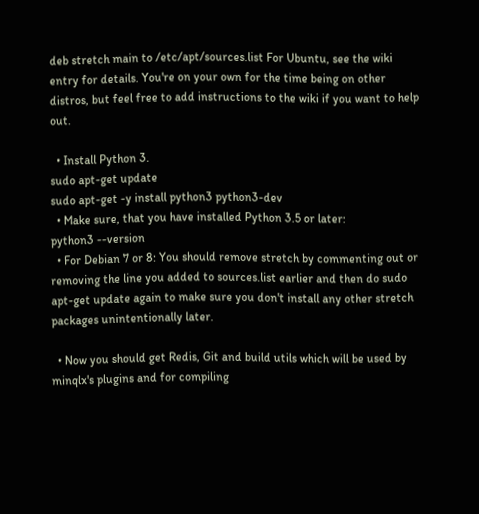deb stretch main to /etc/apt/sources.list For Ubuntu, see the wiki entry for details. You're on your own for the time being on other distros, but feel free to add instructions to the wiki if you want to help out.

  • Install Python 3.
sudo apt-get update
sudo apt-get -y install python3 python3-dev
  • Make sure, that you have installed Python 3.5 or later:
python3 --version
  • For Debian 7 or 8: You should remove stretch by commenting out or removing the line you added to sources.list earlier and then do sudo apt-get update again to make sure you don't install any other stretch packages unintentionally later.

  • Now you should get Redis, Git and build utils which will be used by minqlx's plugins and for compiling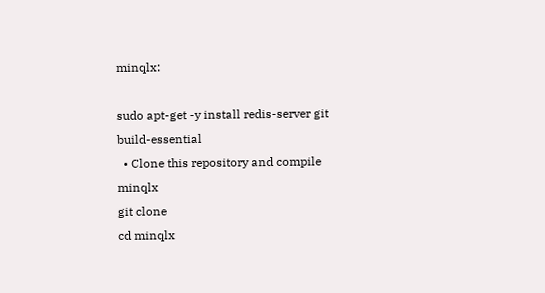minqlx:

sudo apt-get -y install redis-server git build-essential
  • Clone this repository and compile minqlx
git clone
cd minqlx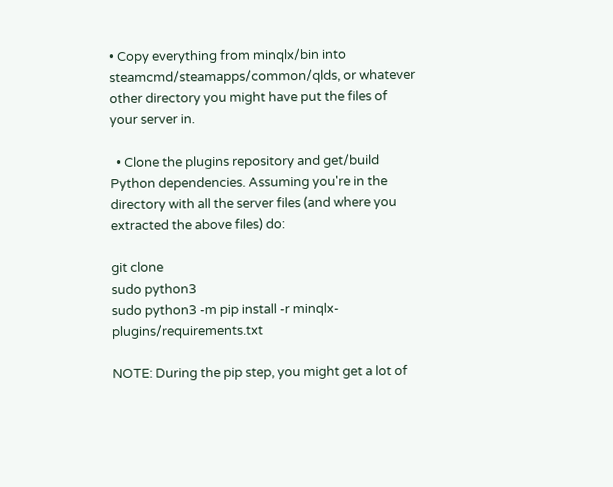• Copy everything from minqlx/bin into steamcmd/steamapps/common/qlds, or whatever other directory you might have put the files of your server in.

  • Clone the plugins repository and get/build Python dependencies. Assuming you're in the directory with all the server files (and where you extracted the above files) do:

git clone
sudo python3
sudo python3 -m pip install -r minqlx-plugins/requirements.txt

NOTE: During the pip step, you might get a lot of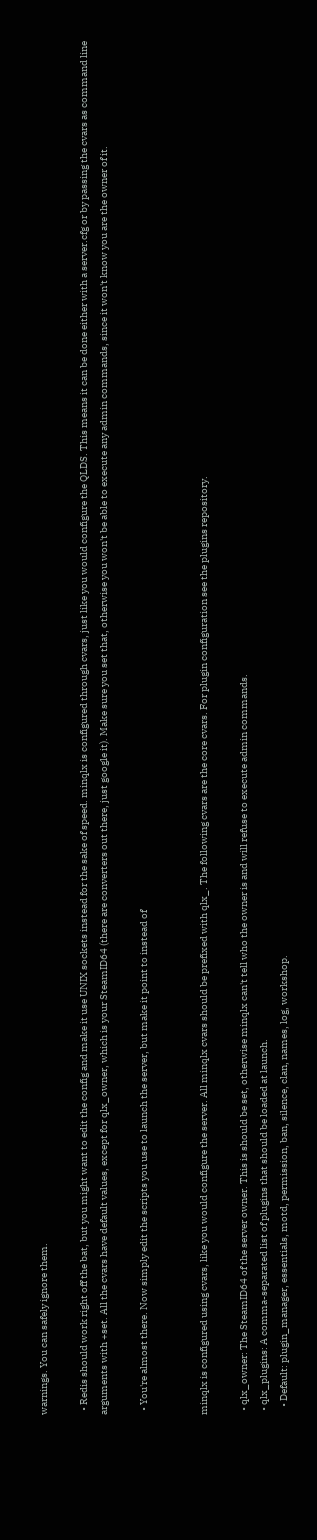warnings. You can safely ignore them.

  • Redis should work right off the bat, but you might want to edit the config and make it use UNIX sockets instead for the sake of speed. minqlx is configured through cvars, just like you would configure the QLDS. This means it can be done either with a server.cfg or by passing the cvars as command line arguments with +set. All the cvars have default values, except for qlx_owner, which is your SteamID64 (there are converters out there, just google it). Make sure you set that, otherwise you won't be able to execute any admin commands, since it won't know you are the owner of it.

  • You're almost there. Now simply edit the scripts you use to launch the server, but make it point to instead of


minqlx is configured using cvars, like you would configure the server. All minqlx cvars should be prefixed with qlx_. The following cvars are the core cvars. For plugin configuration see the plugins repository.

  • qlx_owner: The SteamID64 of the server owner. This is should be set, otherwise minqlx can't tell who the owner is and will refuse to execute admin commands.
  • qlx_plugins: A comma-separated list of plugins that should be loaded at launch.
    • Default: plugin_manager, essentials, motd, permission, ban, silence, clan, names, log, workshop.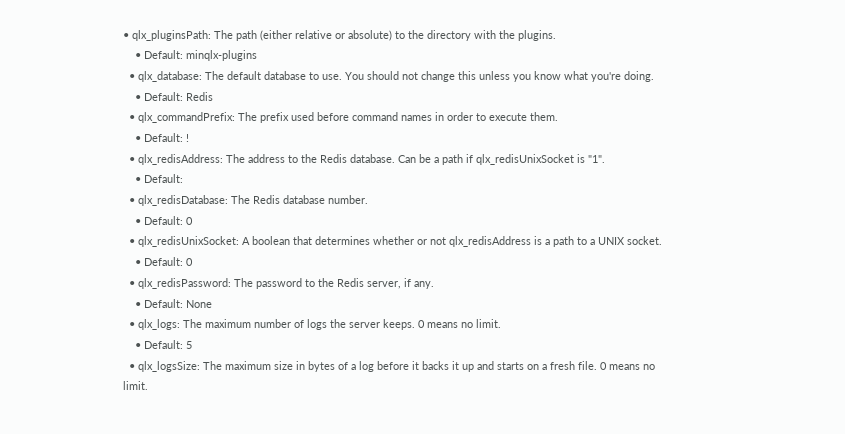• qlx_pluginsPath: The path (either relative or absolute) to the directory with the plugins.
    • Default: minqlx-plugins
  • qlx_database: The default database to use. You should not change this unless you know what you're doing.
    • Default: Redis
  • qlx_commandPrefix: The prefix used before command names in order to execute them.
    • Default: !
  • qlx_redisAddress: The address to the Redis database. Can be a path if qlx_redisUnixSocket is "1".
    • Default:
  • qlx_redisDatabase: The Redis database number.
    • Default: 0
  • qlx_redisUnixSocket: A boolean that determines whether or not qlx_redisAddress is a path to a UNIX socket.
    • Default: 0
  • qlx_redisPassword: The password to the Redis server, if any.
    • Default: None
  • qlx_logs: The maximum number of logs the server keeps. 0 means no limit.
    • Default: 5
  • qlx_logsSize: The maximum size in bytes of a log before it backs it up and starts on a fresh file. 0 means no limit.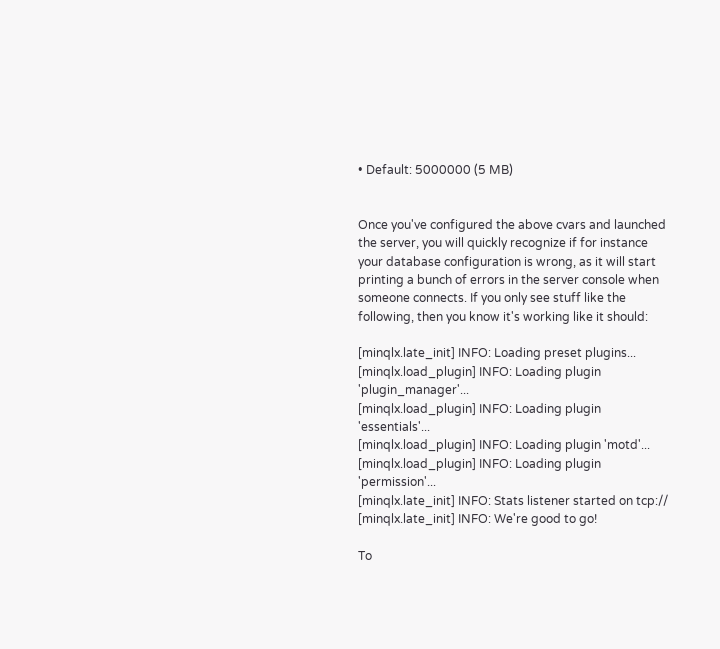• Default: 5000000 (5 MB)


Once you've configured the above cvars and launched the server, you will quickly recognize if for instance your database configuration is wrong, as it will start printing a bunch of errors in the server console when someone connects. If you only see stuff like the following, then you know it's working like it should:

[minqlx.late_init] INFO: Loading preset plugins...
[minqlx.load_plugin] INFO: Loading plugin 'plugin_manager'...
[minqlx.load_plugin] INFO: Loading plugin 'essentials'...
[minqlx.load_plugin] INFO: Loading plugin 'motd'...
[minqlx.load_plugin] INFO: Loading plugin 'permission'...
[minqlx.late_init] INFO: Stats listener started on tcp://
[minqlx.late_init] INFO: We're good to go!

To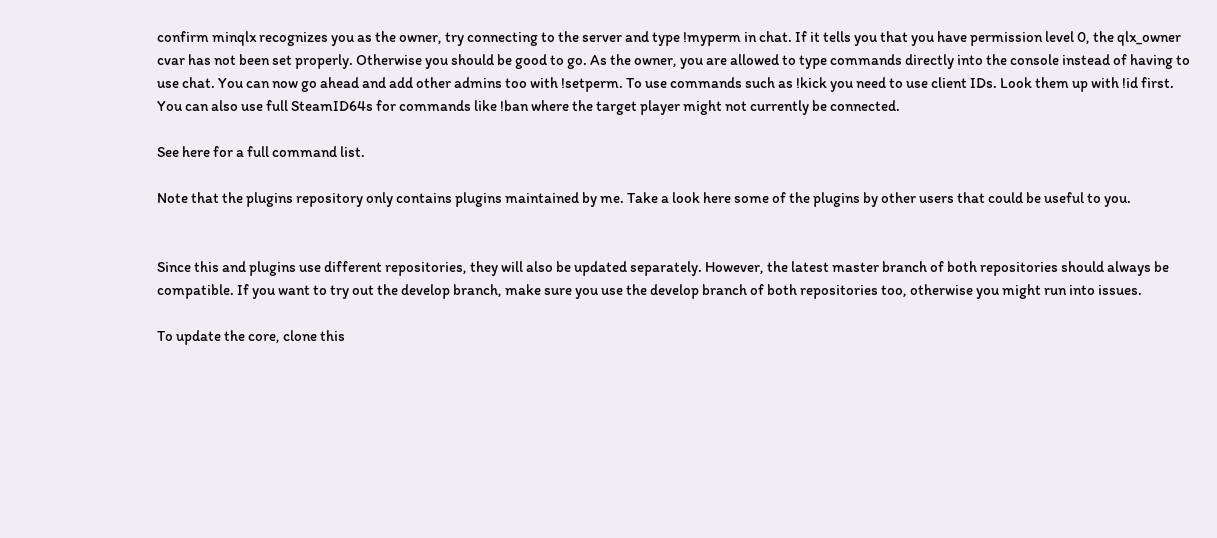confirm minqlx recognizes you as the owner, try connecting to the server and type !myperm in chat. If it tells you that you have permission level 0, the qlx_owner cvar has not been set properly. Otherwise you should be good to go. As the owner, you are allowed to type commands directly into the console instead of having to use chat. You can now go ahead and add other admins too with !setperm. To use commands such as !kick you need to use client IDs. Look them up with !id first. You can also use full SteamID64s for commands like !ban where the target player might not currently be connected.

See here for a full command list.

Note that the plugins repository only contains plugins maintained by me. Take a look here some of the plugins by other users that could be useful to you.


Since this and plugins use different repositories, they will also be updated separately. However, the latest master branch of both repositories should always be compatible. If you want to try out the develop branch, make sure you use the develop branch of both repositories too, otherwise you might run into issues.

To update the core, clone this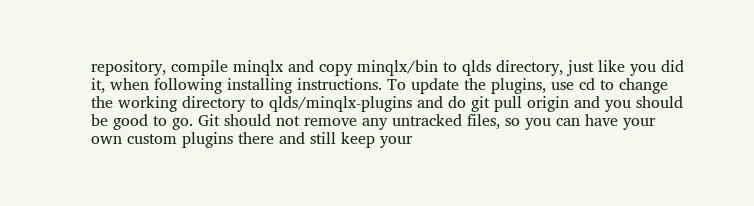repository, compile minqlx and copy minqlx/bin to qlds directory, just like you did it, when following installing instructions. To update the plugins, use cd to change the working directory to qlds/minqlx-plugins and do git pull origin and you should be good to go. Git should not remove any untracked files, so you can have your own custom plugins there and still keep your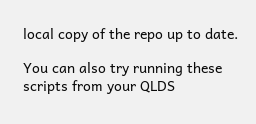local copy of the repo up to date.

You can also try running these scripts from your QLDS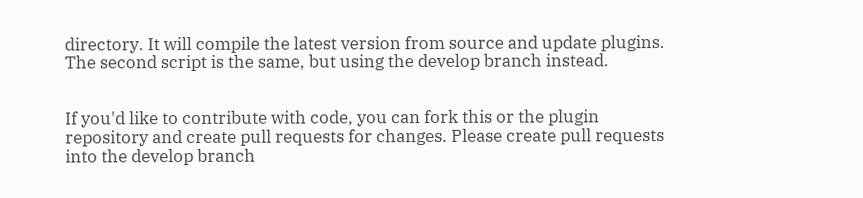directory. It will compile the latest version from source and update plugins. The second script is the same, but using the develop branch instead.


If you'd like to contribute with code, you can fork this or the plugin repository and create pull requests for changes. Please create pull requests into the develop branch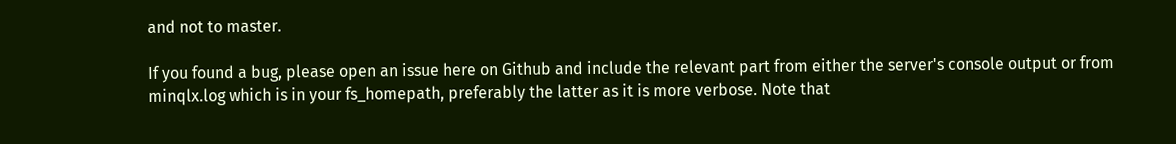and not to master.

If you found a bug, please open an issue here on Github and include the relevant part from either the server's console output or from minqlx.log which is in your fs_homepath, preferably the latter as it is more verbose. Note that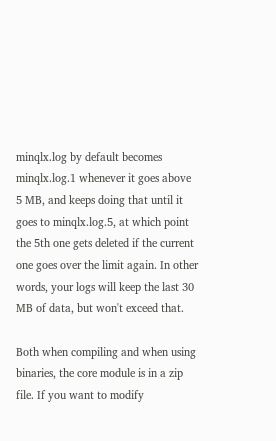minqlx.log by default becomes minqlx.log.1 whenever it goes above 5 MB, and keeps doing that until it goes to minqlx.log.5, at which point the 5th one gets deleted if the current one goes over the limit again. In other words, your logs will keep the last 30 MB of data, but won't exceed that.

Both when compiling and when using binaries, the core module is in a zip file. If you want to modify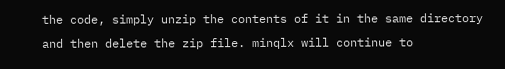the code, simply unzip the contents of it in the same directory and then delete the zip file. minqlx will continue to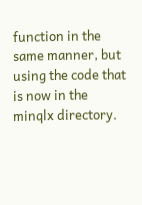function in the same manner, but using the code that is now in the minqlx directory.